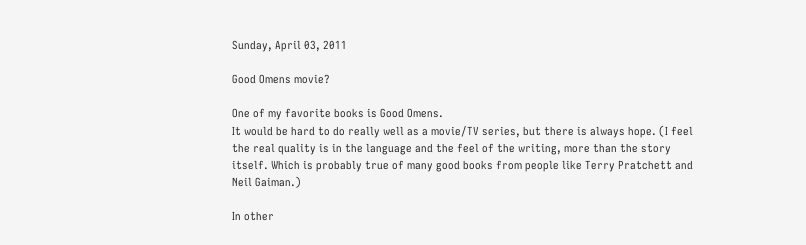Sunday, April 03, 2011

Good Omens movie?

One of my favorite books is Good Omens.
It would be hard to do really well as a movie/TV series, but there is always hope. (I feel the real quality is in the language and the feel of the writing, more than the story itself. Which is probably true of many good books from people like Terry Pratchett and Neil Gaiman.)

In other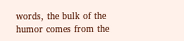words, the bulk of the humor comes from the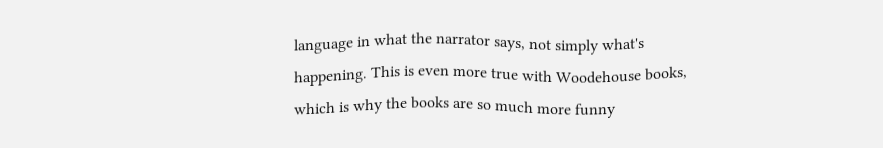language in what the narrator says, not simply what's happening. This is even more true with Woodehouse books, which is why the books are so much more funny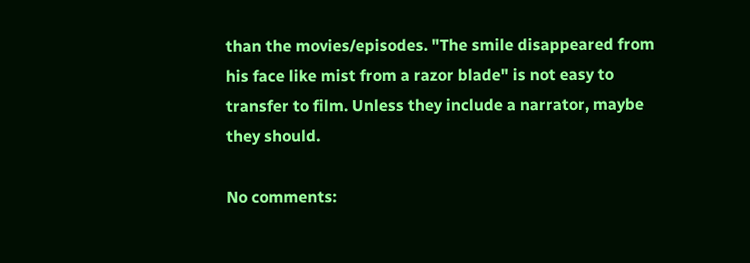than the movies/episodes. "The smile disappeared from his face like mist from a razor blade" is not easy to transfer to film. Unless they include a narrator, maybe they should.

No comments: